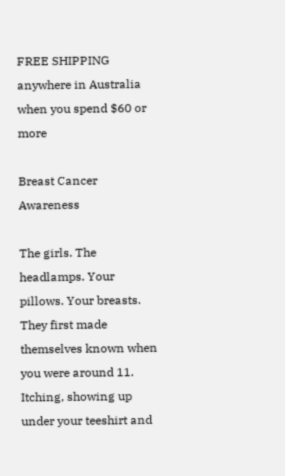FREE SHIPPING anywhere in Australia when you spend $60 or more

Breast Cancer Awareness

The girls. The headlamps. Your pillows. Your breasts. They first made themselves known when you were around 11. Itching, showing up under your teeshirt and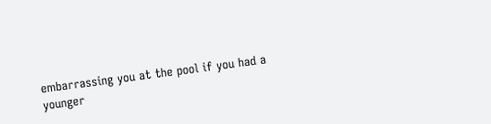embarrassing you at the pool if you had a younger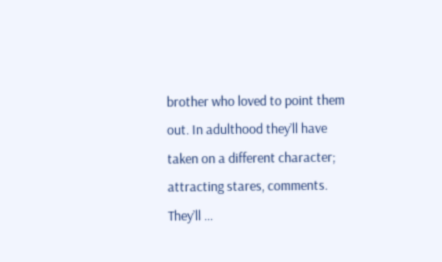brother who loved to point them out. In adulthood they’ll have taken on a different character; attracting stares, comments. They’ll …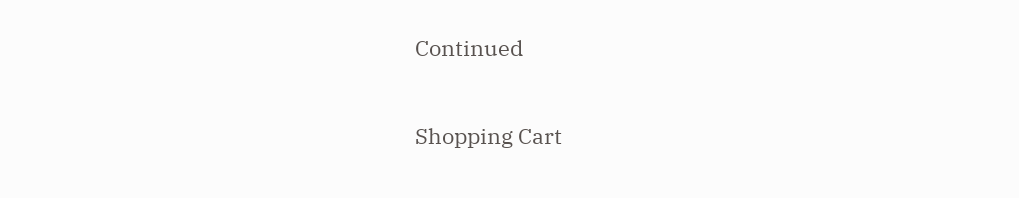Continued

Shopping Cart